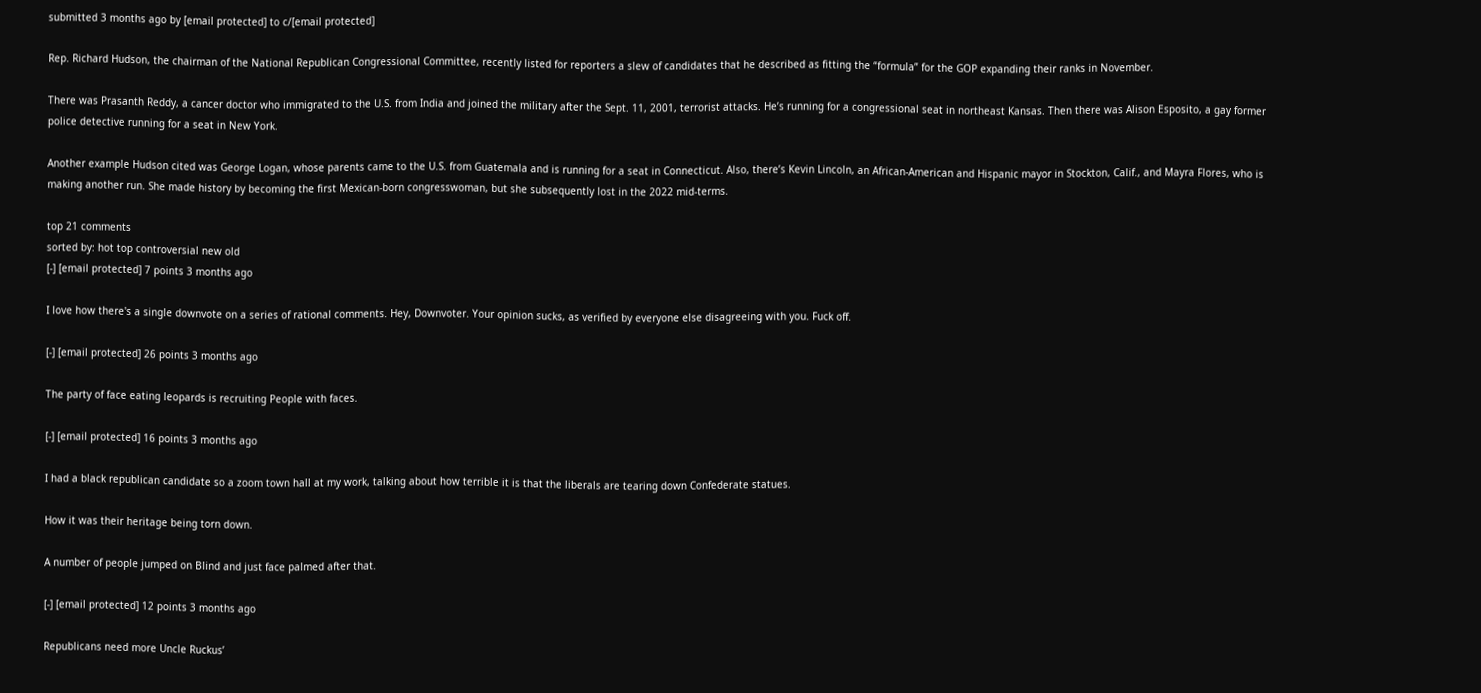submitted 3 months ago by [email protected] to c/[email protected]

Rep. Richard Hudson, the chairman of the National Republican Congressional Committee, recently listed for reporters a slew of candidates that he described as fitting the “formula” for the GOP expanding their ranks in November.

There was Prasanth Reddy, a cancer doctor who immigrated to the U.S. from India and joined the military after the Sept. 11, 2001, terrorist attacks. He’s running for a congressional seat in northeast Kansas. Then there was Alison Esposito, a gay former police detective running for a seat in New York.

Another example Hudson cited was George Logan, whose parents came to the U.S. from Guatemala and is running for a seat in Connecticut. Also, there’s Kevin Lincoln, an African-American and Hispanic mayor in Stockton, Calif., and Mayra Flores, who is making another run. She made history by becoming the first Mexican-born congresswoman, but she subsequently lost in the 2022 mid-terms.

top 21 comments
sorted by: hot top controversial new old
[-] [email protected] 7 points 3 months ago

I love how there's a single downvote on a series of rational comments. Hey, Downvoter. Your opinion sucks, as verified by everyone else disagreeing with you. Fuck off.

[-] [email protected] 26 points 3 months ago

The party of face eating leopards is recruiting People with faces.

[-] [email protected] 16 points 3 months ago

I had a black republican candidate so a zoom town hall at my work, talking about how terrible it is that the liberals are tearing down Confederate statues.

How it was their heritage being torn down.

A number of people jumped on Blind and just face palmed after that.

[-] [email protected] 12 points 3 months ago

Republicans need more Uncle Ruckus’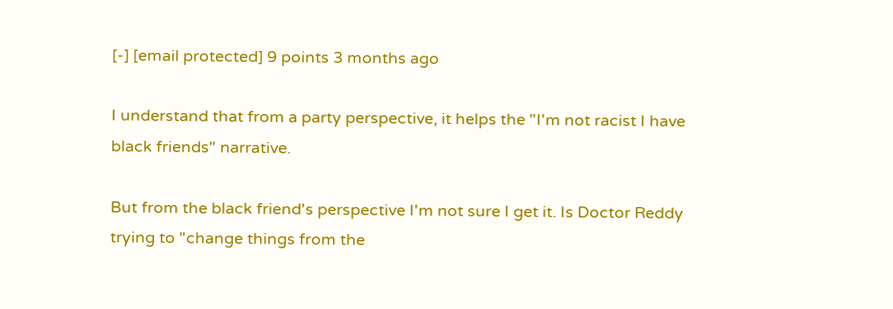[-] [email protected] 9 points 3 months ago

I understand that from a party perspective, it helps the "I'm not racist I have black friends" narrative.

But from the black friend's perspective I'm not sure I get it. Is Doctor Reddy trying to "change things from the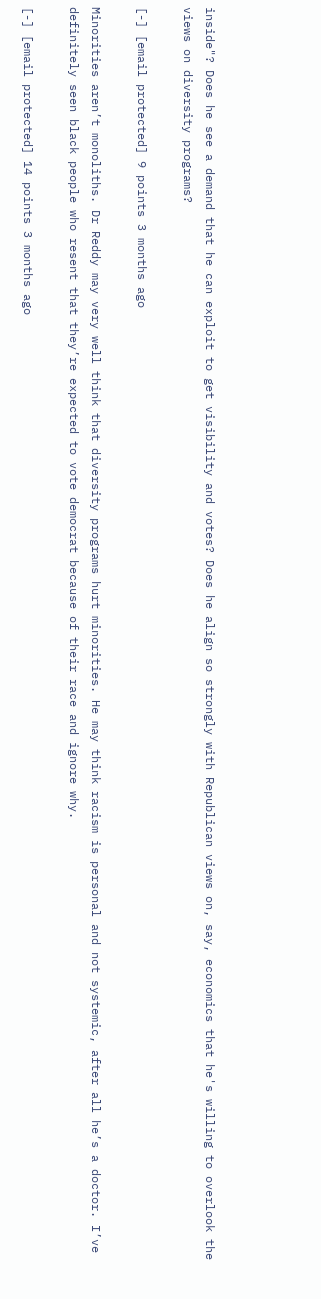inside"? Does he see a demand that he can exploit to get visibility and votes? Does he align so strongly with Republican views on, say, economics that he's willing to overlook the views on diversity programs?

[-] [email protected] 9 points 3 months ago

Minorities aren’t monoliths. Dr Reddy may very well think that diversity programs hurt minorities. He may think racism is personal and not systemic, after all he’s a doctor. I’ve definitely seen black people who resent that they’re expected to vote democrat because of their race and ignore why.

[-] [email protected] 14 points 3 months ago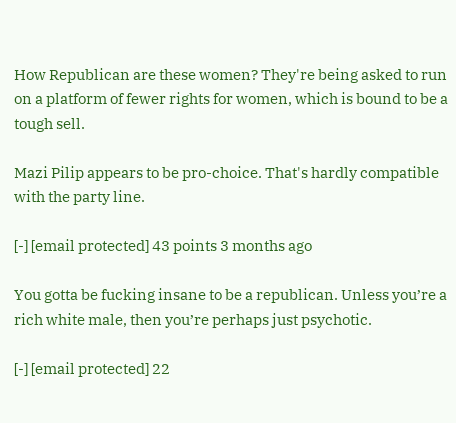How Republican are these women? They're being asked to run on a platform of fewer rights for women, which is bound to be a tough sell.

Mazi Pilip appears to be pro-choice. That's hardly compatible with the party line.

[-] [email protected] 43 points 3 months ago

You gotta be fucking insane to be a republican. Unless you’re a rich white male, then you’re perhaps just psychotic.

[-] [email protected] 22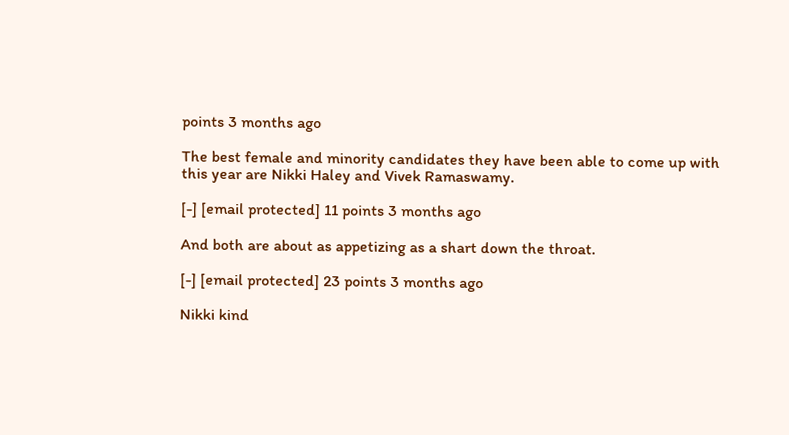points 3 months ago

The best female and minority candidates they have been able to come up with this year are Nikki Haley and Vivek Ramaswamy.

[-] [email protected] 11 points 3 months ago

And both are about as appetizing as a shart down the throat.

[-] [email protected] 23 points 3 months ago

Nikki kind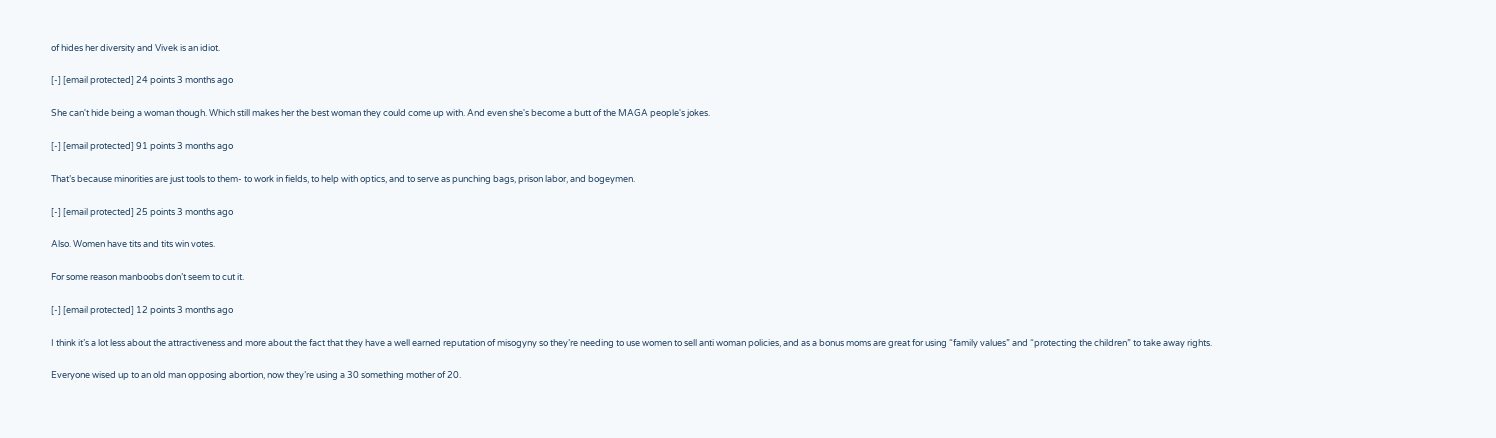of hides her diversity and Vivek is an idiot.

[-] [email protected] 24 points 3 months ago

She can't hide being a woman though. Which still makes her the best woman they could come up with. And even she's become a butt of the MAGA people's jokes.

[-] [email protected] 91 points 3 months ago

That’s because minorities are just tools to them- to work in fields, to help with optics, and to serve as punching bags, prison labor, and bogeymen.

[-] [email protected] 25 points 3 months ago

Also. Women have tits and tits win votes.

For some reason manboobs don’t seem to cut it.

[-] [email protected] 12 points 3 months ago

I think it’s a lot less about the attractiveness and more about the fact that they have a well earned reputation of misogyny so they’re needing to use women to sell anti woman policies, and as a bonus moms are great for using “family values” and “protecting the children” to take away rights.

Everyone wised up to an old man opposing abortion, now they’re using a 30 something mother of 20.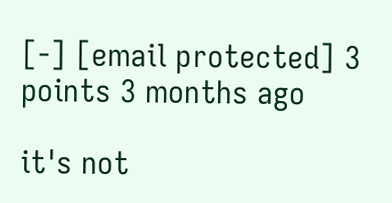[-] [email protected] 3 points 3 months ago

it's not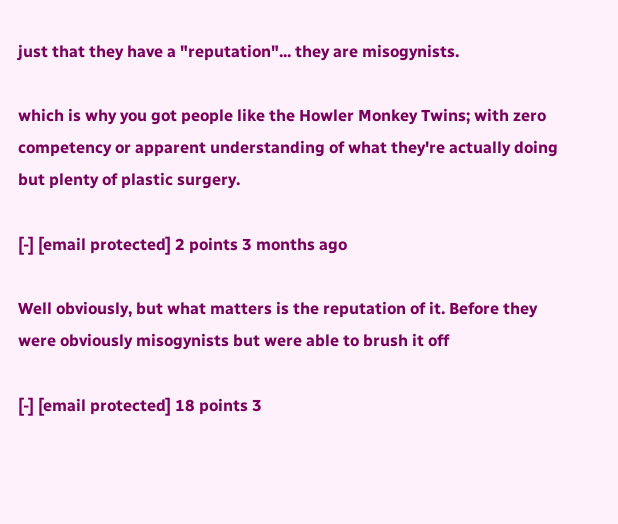just that they have a "reputation"... they are misogynists.

which is why you got people like the Howler Monkey Twins; with zero competency or apparent understanding of what they're actually doing but plenty of plastic surgery.

[-] [email protected] 2 points 3 months ago

Well obviously, but what matters is the reputation of it. Before they were obviously misogynists but were able to brush it off

[-] [email protected] 18 points 3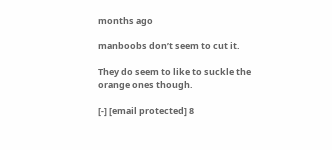months ago

manboobs don’t seem to cut it.

They do seem to like to suckle the orange ones though.

[-] [email protected] 8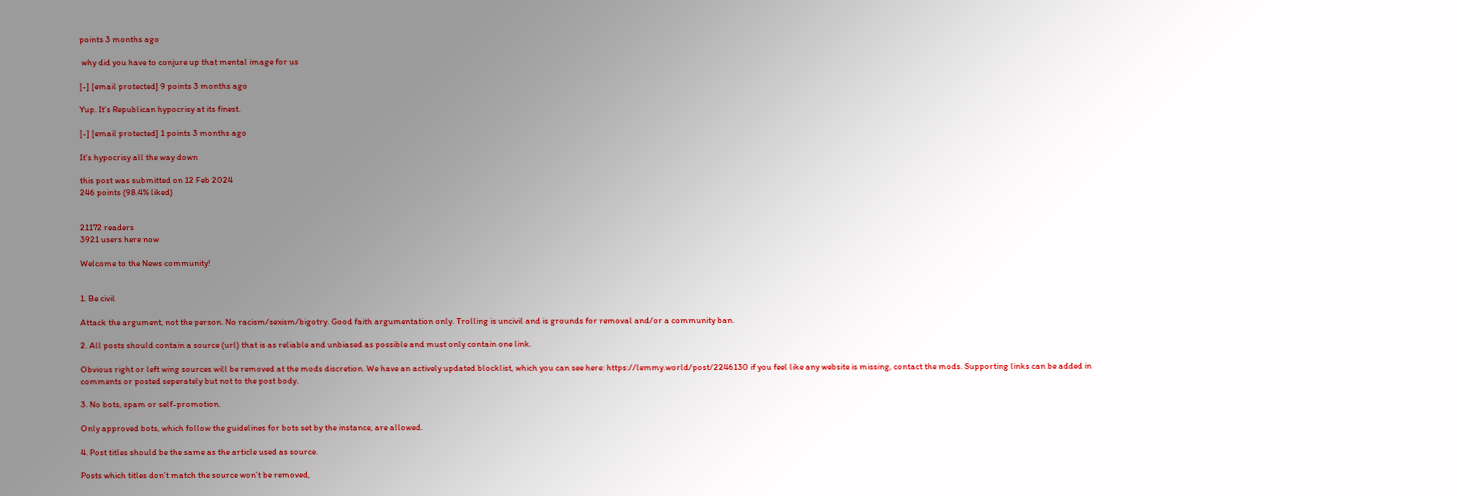points 3 months ago

 why did you have to conjure up that mental image for us

[-] [email protected] 9 points 3 months ago

Yup. It's Republican hypocrisy at its finest.

[-] [email protected] 1 points 3 months ago

It's hypocrisy all the way down

this post was submitted on 12 Feb 2024
246 points (98.4% liked)


21172 readers
3921 users here now

Welcome to the News community!


1. Be civil

Attack the argument, not the person. No racism/sexism/bigotry. Good faith argumentation only. Trolling is uncivil and is grounds for removal and/or a community ban.

2. All posts should contain a source (url) that is as reliable and unbiased as possible and must only contain one link.

Obvious right or left wing sources will be removed at the mods discretion. We have an actively updated blocklist, which you can see here: https://lemmy.world/post/2246130 if you feel like any website is missing, contact the mods. Supporting links can be added in comments or posted seperately but not to the post body.

3. No bots, spam or self-promotion.

Only approved bots, which follow the guidelines for bots set by the instance, are allowed.

4. Post titles should be the same as the article used as source.

Posts which titles don’t match the source won’t be removed,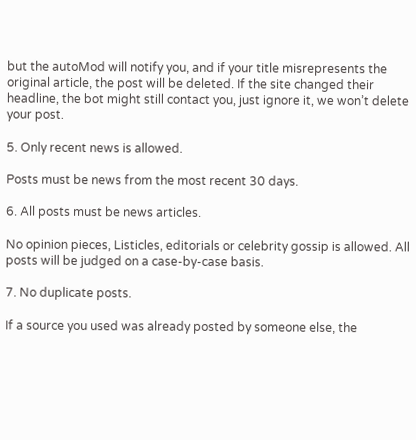but the autoMod will notify you, and if your title misrepresents the original article, the post will be deleted. If the site changed their headline, the bot might still contact you, just ignore it, we won’t delete your post.

5. Only recent news is allowed.

Posts must be news from the most recent 30 days.

6. All posts must be news articles.

No opinion pieces, Listicles, editorials or celebrity gossip is allowed. All posts will be judged on a case-by-case basis.

7. No duplicate posts.

If a source you used was already posted by someone else, the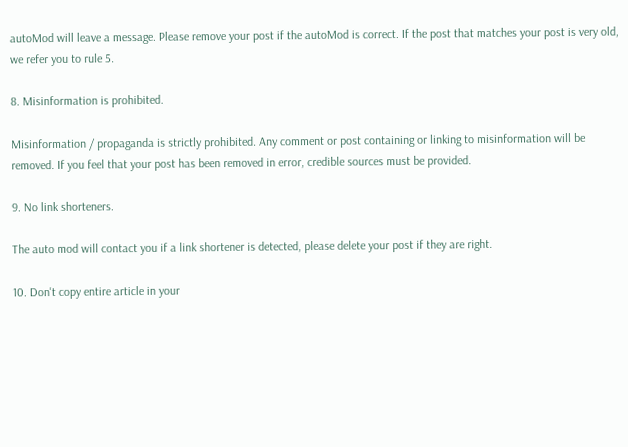autoMod will leave a message. Please remove your post if the autoMod is correct. If the post that matches your post is very old, we refer you to rule 5.

8. Misinformation is prohibited.

Misinformation / propaganda is strictly prohibited. Any comment or post containing or linking to misinformation will be removed. If you feel that your post has been removed in error, credible sources must be provided.

9. No link shorteners.

The auto mod will contact you if a link shortener is detected, please delete your post if they are right.

10. Don't copy entire article in your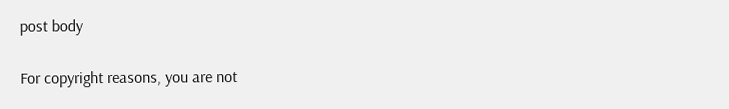post body

For copyright reasons, you are not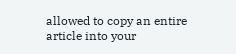allowed to copy an entire article into your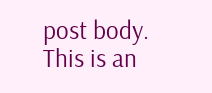post body. This is an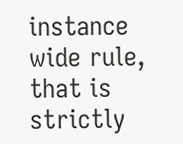instance wide rule, that is strictly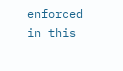enforced in this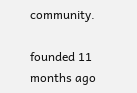community.

founded 11 months ago